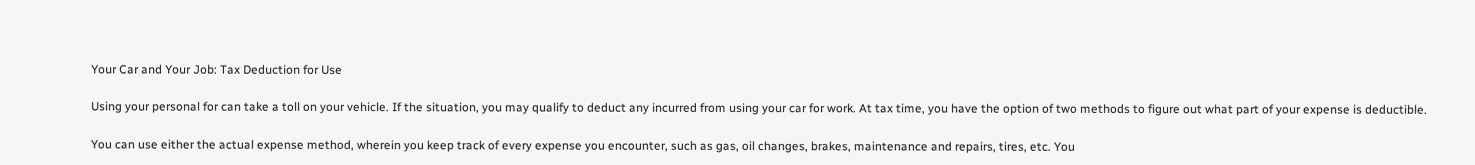Your Car and Your Job: Tax Deduction for Use

Using your personal for can take a toll on your vehicle. If the situation, you may qualify to deduct any incurred from using your car for work. At tax time, you have the option of two methods to figure out what part of your expense is deductible.

You can use either the actual expense method, wherein you keep track of every expense you encounter, such as gas, oil changes, brakes, maintenance and repairs, tires, etc. You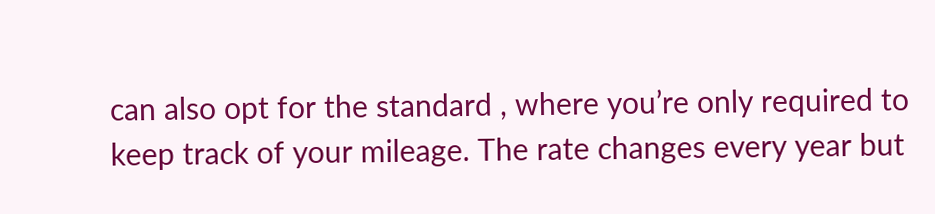can also opt for the standard , where you’re only required to keep track of your mileage. The rate changes every year but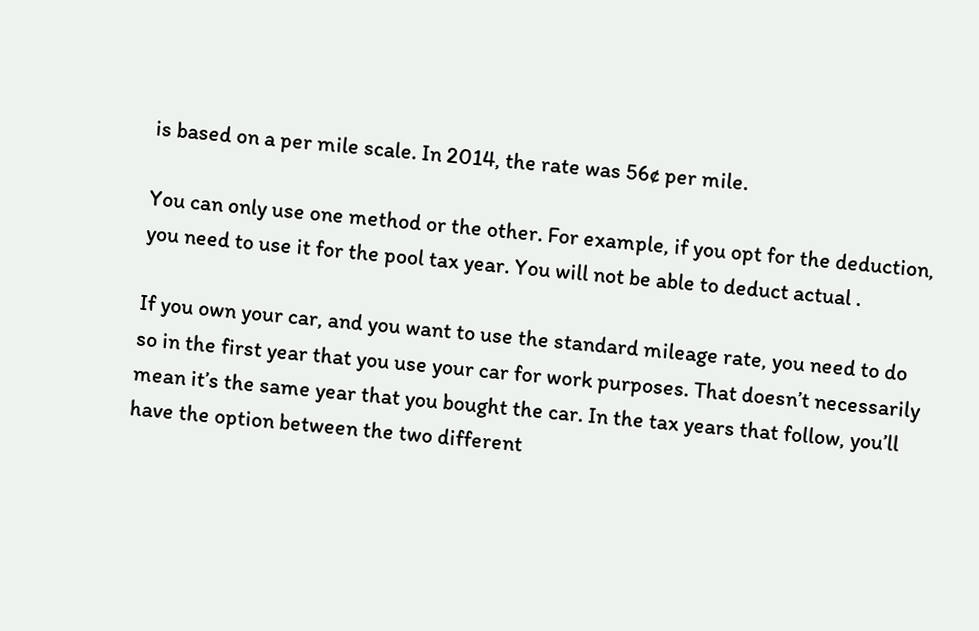is based on a per mile scale. In 2014, the rate was 56¢ per mile.

You can only use one method or the other. For example, if you opt for the deduction, you need to use it for the pool tax year. You will not be able to deduct actual .

If you own your car, and you want to use the standard mileage rate, you need to do so in the first year that you use your car for work purposes. That doesn’t necessarily mean it’s the same year that you bought the car. In the tax years that follow, you’ll have the option between the two different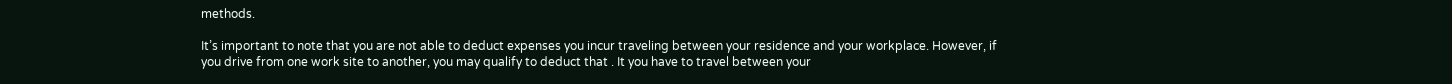methods.

It’s important to note that you are not able to deduct expenses you incur traveling between your residence and your workplace. However, if you drive from one work site to another, you may qualify to deduct that . It you have to travel between your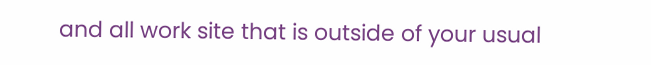and all work site that is outside of your usual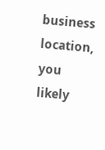business location, you likely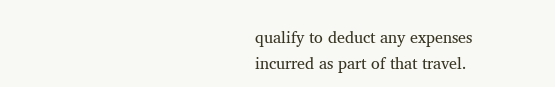qualify to deduct any expenses incurred as part of that travel.